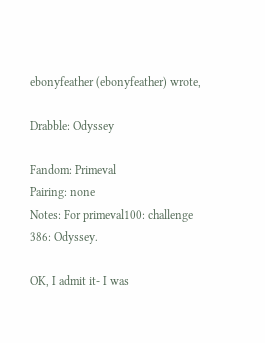ebonyfeather (ebonyfeather) wrote,

Drabble: Odyssey

Fandom: Primeval
Pairing: none
Notes: For primeval100: challenge 386: Odyssey.

OK, I admit it- I was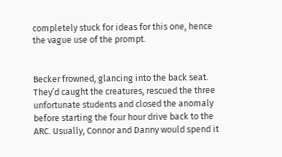completely stuck for ideas for this one, hence the vague use of the prompt.


Becker frowned, glancing into the back seat. They’d caught the creatures, rescued the three unfortunate students and closed the anomaly before starting the four hour drive back to the ARC. Usually, Connor and Danny would spend it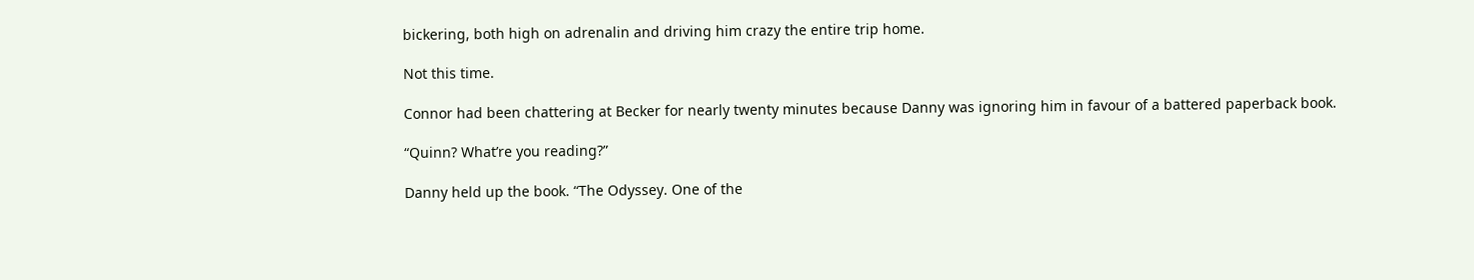bickering, both high on adrenalin and driving him crazy the entire trip home.

Not this time.

Connor had been chattering at Becker for nearly twenty minutes because Danny was ignoring him in favour of a battered paperback book.

“Quinn? What’re you reading?”

Danny held up the book. “The Odyssey. One of the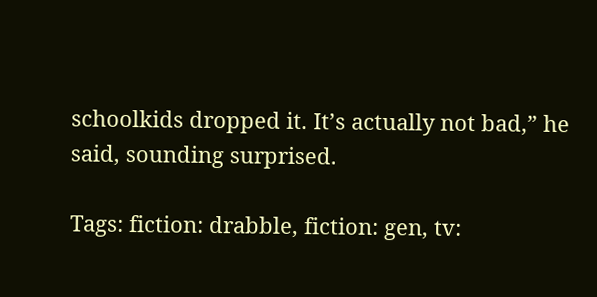schoolkids dropped it. It’s actually not bad,” he said, sounding surprised.

Tags: fiction: drabble, fiction: gen, tv: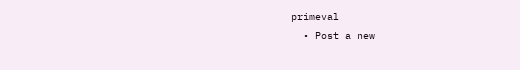primeval
  • Post a new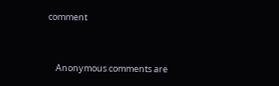comment


    Anonymous comments are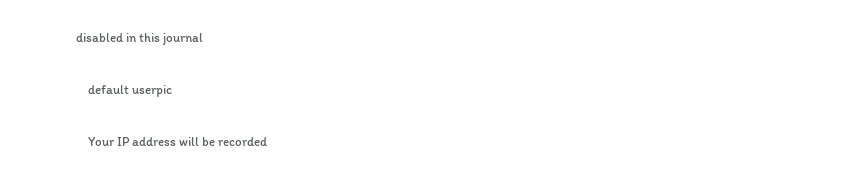disabled in this journal

    default userpic

    Your IP address will be recorded